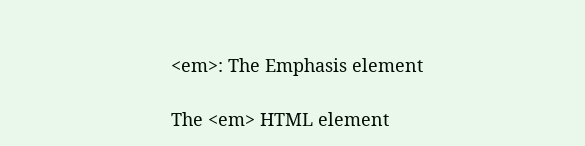<em>: The Emphasis element

The <em> HTML element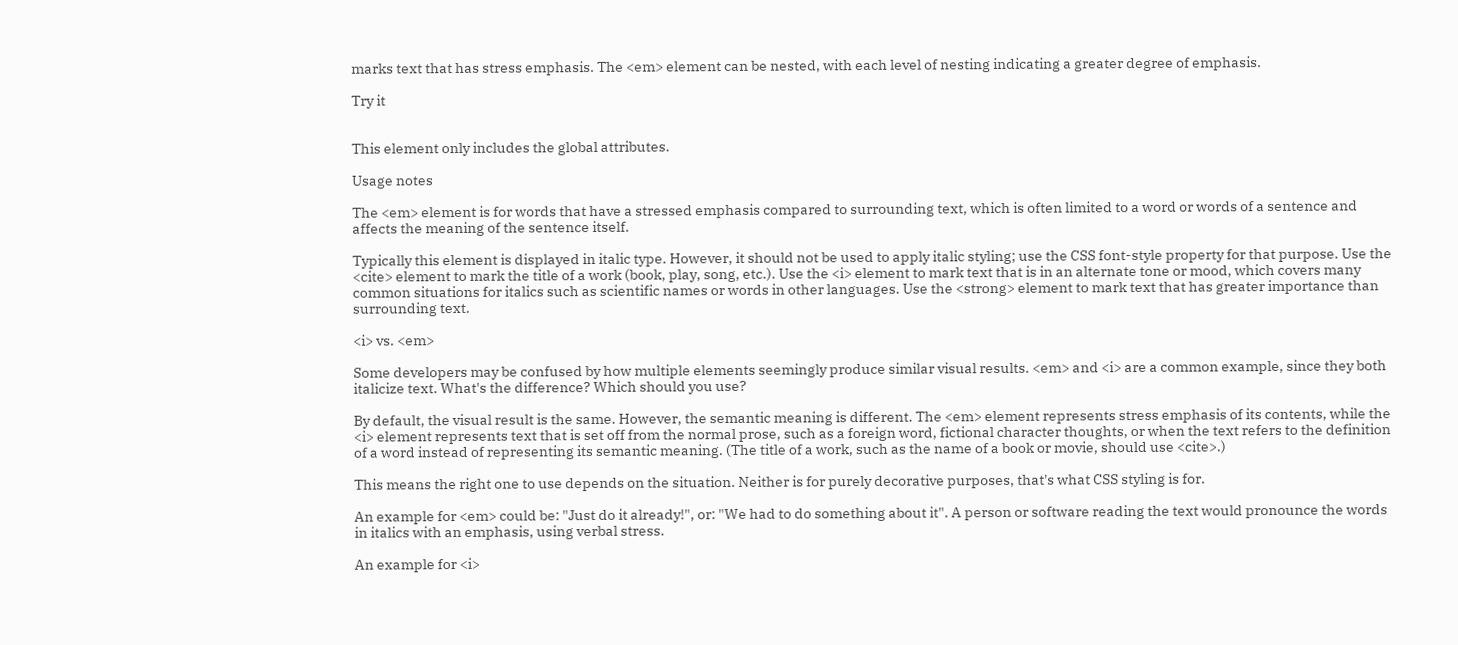marks text that has stress emphasis. The <em> element can be nested, with each level of nesting indicating a greater degree of emphasis.

Try it


This element only includes the global attributes.

Usage notes

The <em> element is for words that have a stressed emphasis compared to surrounding text, which is often limited to a word or words of a sentence and affects the meaning of the sentence itself.

Typically this element is displayed in italic type. However, it should not be used to apply italic styling; use the CSS font-style property for that purpose. Use the <cite> element to mark the title of a work (book, play, song, etc.). Use the <i> element to mark text that is in an alternate tone or mood, which covers many common situations for italics such as scientific names or words in other languages. Use the <strong> element to mark text that has greater importance than surrounding text.

<i> vs. <em>

Some developers may be confused by how multiple elements seemingly produce similar visual results. <em> and <i> are a common example, since they both italicize text. What's the difference? Which should you use?

By default, the visual result is the same. However, the semantic meaning is different. The <em> element represents stress emphasis of its contents, while the <i> element represents text that is set off from the normal prose, such as a foreign word, fictional character thoughts, or when the text refers to the definition of a word instead of representing its semantic meaning. (The title of a work, such as the name of a book or movie, should use <cite>.)

This means the right one to use depends on the situation. Neither is for purely decorative purposes, that's what CSS styling is for.

An example for <em> could be: "Just do it already!", or: "We had to do something about it". A person or software reading the text would pronounce the words in italics with an emphasis, using verbal stress.

An example for <i>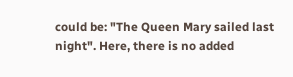could be: "The Queen Mary sailed last night". Here, there is no added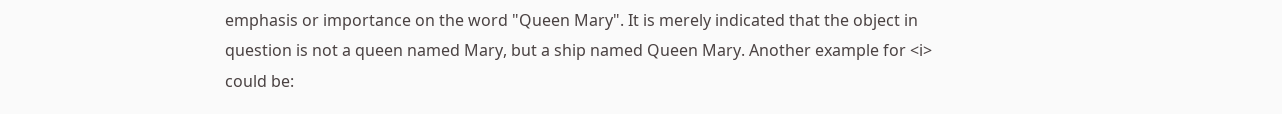emphasis or importance on the word "Queen Mary". It is merely indicated that the object in question is not a queen named Mary, but a ship named Queen Mary. Another example for <i> could be: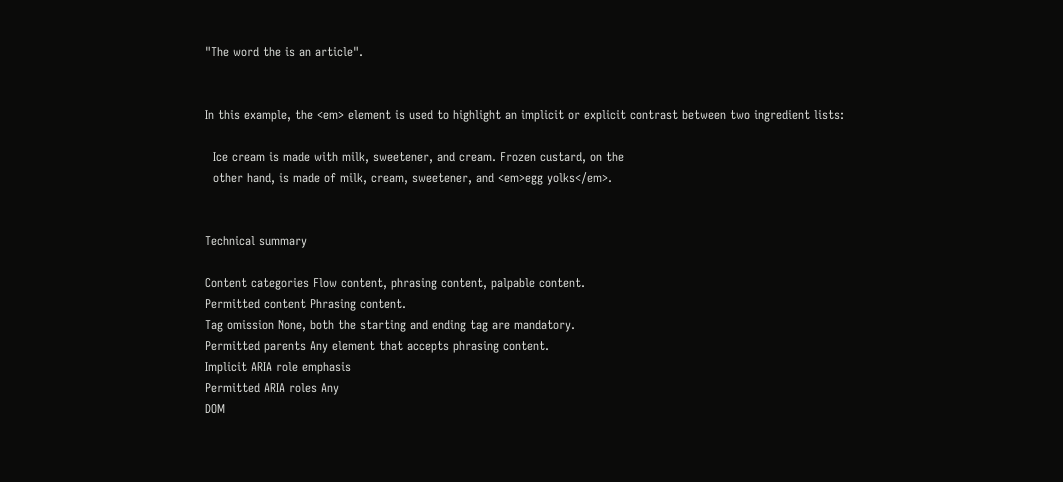"The word the is an article".


In this example, the <em> element is used to highlight an implicit or explicit contrast between two ingredient lists:

  Ice cream is made with milk, sweetener, and cream. Frozen custard, on the
  other hand, is made of milk, cream, sweetener, and <em>egg yolks</em>.


Technical summary

Content categories Flow content, phrasing content, palpable content.
Permitted content Phrasing content.
Tag omission None, both the starting and ending tag are mandatory.
Permitted parents Any element that accepts phrasing content.
Implicit ARIA role emphasis
Permitted ARIA roles Any
DOM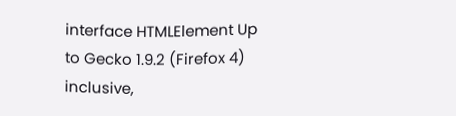interface HTMLElement Up to Gecko 1.9.2 (Firefox 4) inclusive,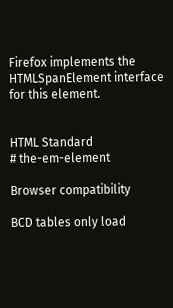Firefox implements the HTMLSpanElement interface for this element.


HTML Standard
# the-em-element

Browser compatibility

BCD tables only load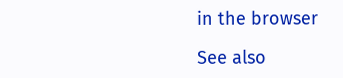in the browser

See also